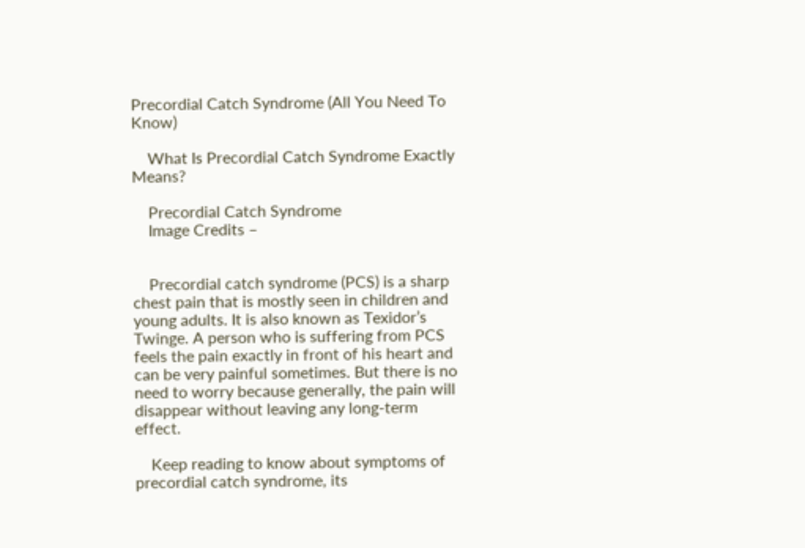Precordial Catch Syndrome (All You Need To Know)

    What Is Precordial Catch Syndrome Exactly Means?

    Precordial Catch Syndrome
    Image Credits –


    Precordial catch syndrome (PCS) is a sharp chest pain that is mostly seen in children and young adults. It is also known as Texidor’s Twinge. A person who is suffering from PCS feels the pain exactly in front of his heart and can be very painful sometimes. But there is no need to worry because generally, the pain will disappear without leaving any long-term effect.

    Keep reading to know about symptoms of precordial catch syndrome, its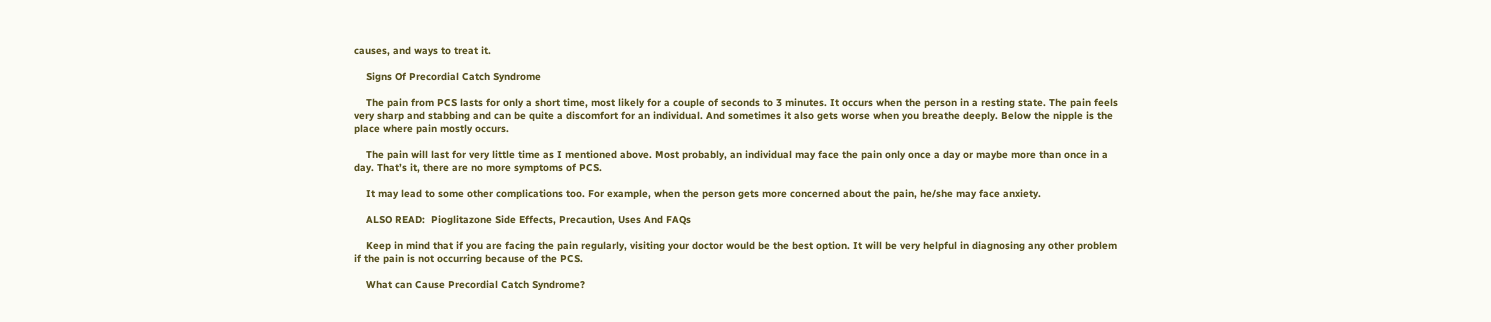causes, and ways to treat it.

    Signs Of Precordial Catch Syndrome

    The pain from PCS lasts for only a short time, most likely for a couple of seconds to 3 minutes. It occurs when the person in a resting state. The pain feels very sharp and stabbing and can be quite a discomfort for an individual. And sometimes it also gets worse when you breathe deeply. Below the nipple is the place where pain mostly occurs.

    The pain will last for very little time as I mentioned above. Most probably, an individual may face the pain only once a day or maybe more than once in a day. That’s it, there are no more symptoms of PCS.

    It may lead to some other complications too. For example, when the person gets more concerned about the pain, he/she may face anxiety.

    ALSO READ:  Pioglitazone Side Effects, Precaution, Uses And FAQs

    Keep in mind that if you are facing the pain regularly, visiting your doctor would be the best option. It will be very helpful in diagnosing any other problem if the pain is not occurring because of the PCS.

    What can Cause Precordial Catch Syndrome?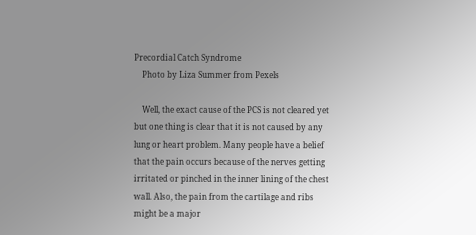Precordial Catch Syndrome
    Photo by Liza Summer from Pexels

    Well, the exact cause of the PCS is not cleared yet but one thing is clear that it is not caused by any lung or heart problem. Many people have a belief that the pain occurs because of the nerves getting irritated or pinched in the inner lining of the chest wall. Also, the pain from the cartilage and ribs might be a major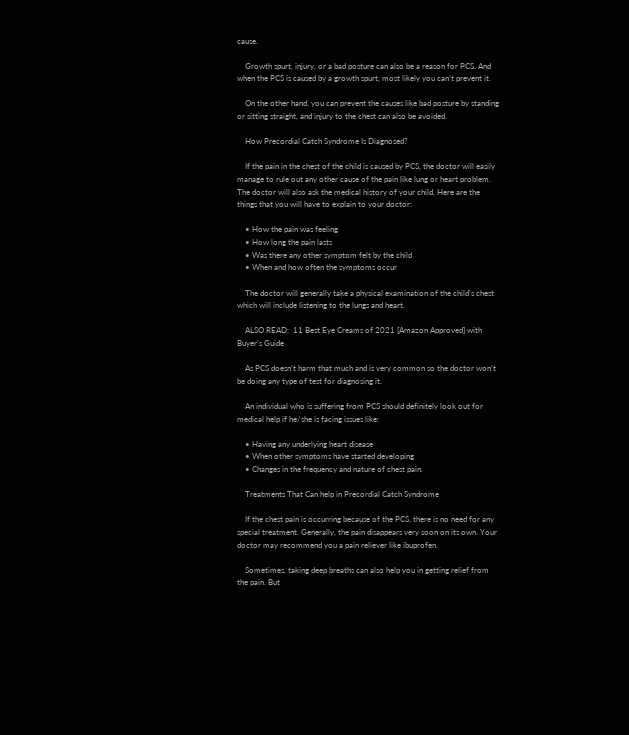cause.

    Growth spurt, injury, or a bad posture can also be a reason for PCS. And when the PCS is caused by a growth spurt, most likely you can’t prevent it.

    On the other hand, you can prevent the causes like bad posture by standing or sitting straight, and injury to the chest can also be avoided.

    How Precordial Catch Syndrome Is Diagnosed?

    If the pain in the chest of the child is caused by PCS, the doctor will easily manage to rule out any other cause of the pain like lung or heart problem. The doctor will also ask the medical history of your child. Here are the things that you will have to explain to your doctor:

    • How the pain was feeling
    • How long the pain lasts
    • Was there any other symptom felt by the child
    • When and how often the symptoms occur

    The doctor will generally take a physical examination of the child’s chest which will include listening to the lungs and heart.

    ALSO READ:  11 Best Eye Creams of 2021 [Amazon Approved] with Buyer's Guide

    As PCS doesn’t harm that much and is very common so the doctor won’t be doing any type of test for diagnosing it.

    An individual who is suffering from PCS should definitely look out for medical help if he/she is facing issues like:

    • Having any underlying heart disease
    • When other symptoms have started developing
    • Changes in the frequency and nature of chest pain.

    Treatments That Can help in Precordial Catch Syndrome

    If the chest pain is occurring because of the PCS, there is no need for any special treatment. Generally, the pain disappears very soon on its own. Your doctor may recommend you a pain reliever like ibuprofen.

    Sometimes, taking deep breaths can also help you in getting relief from the pain. But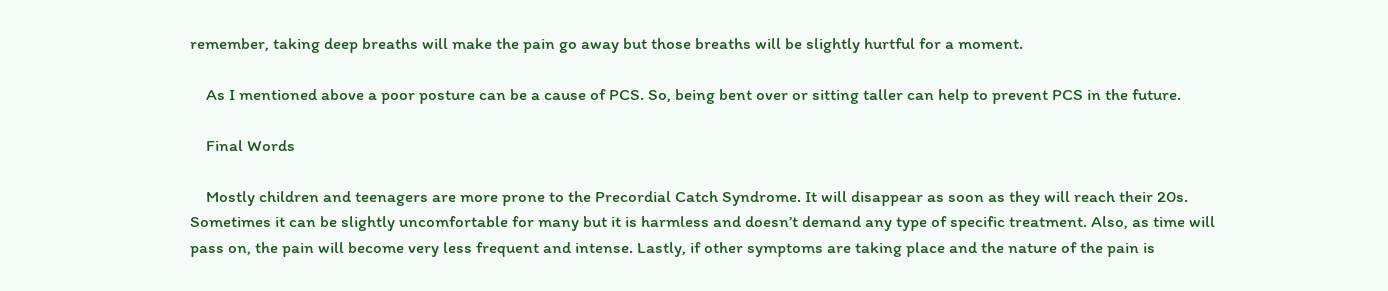remember, taking deep breaths will make the pain go away but those breaths will be slightly hurtful for a moment.

    As I mentioned above a poor posture can be a cause of PCS. So, being bent over or sitting taller can help to prevent PCS in the future.

    Final Words

    Mostly children and teenagers are more prone to the Precordial Catch Syndrome. It will disappear as soon as they will reach their 20s. Sometimes it can be slightly uncomfortable for many but it is harmless and doesn’t demand any type of specific treatment. Also, as time will pass on, the pain will become very less frequent and intense. Lastly, if other symptoms are taking place and the nature of the pain is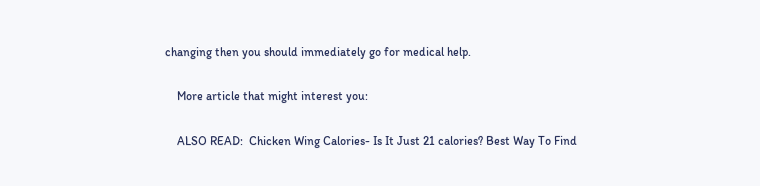changing then you should immediately go for medical help.

    More article that might interest you:

    ALSO READ:  Chicken Wing Calories- Is It Just 21 calories? Best Way To Find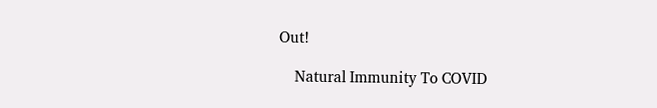Out!

    Natural Immunity To COVID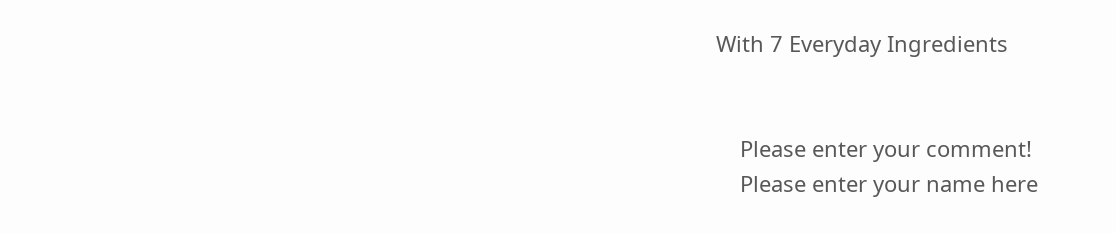With 7 Everyday Ingredients


    Please enter your comment!
    Please enter your name here